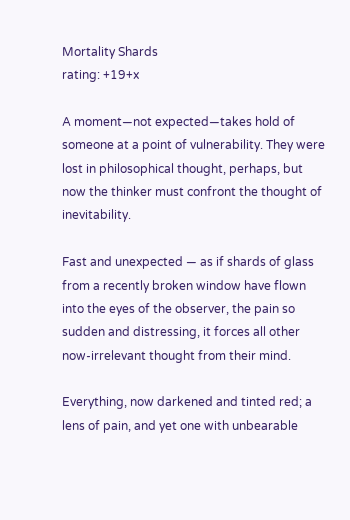Mortality Shards
rating: +19+x

A moment—not expected—takes hold of someone at a point of vulnerability. They were lost in philosophical thought, perhaps, but now the thinker must confront the thought of inevitability.

Fast and unexpected — as if shards of glass from a recently broken window have flown into the eyes of the observer, the pain so sudden and distressing, it forces all other now-irrelevant thought from their mind.

Everything, now darkened and tinted red; a lens of pain, and yet one with unbearable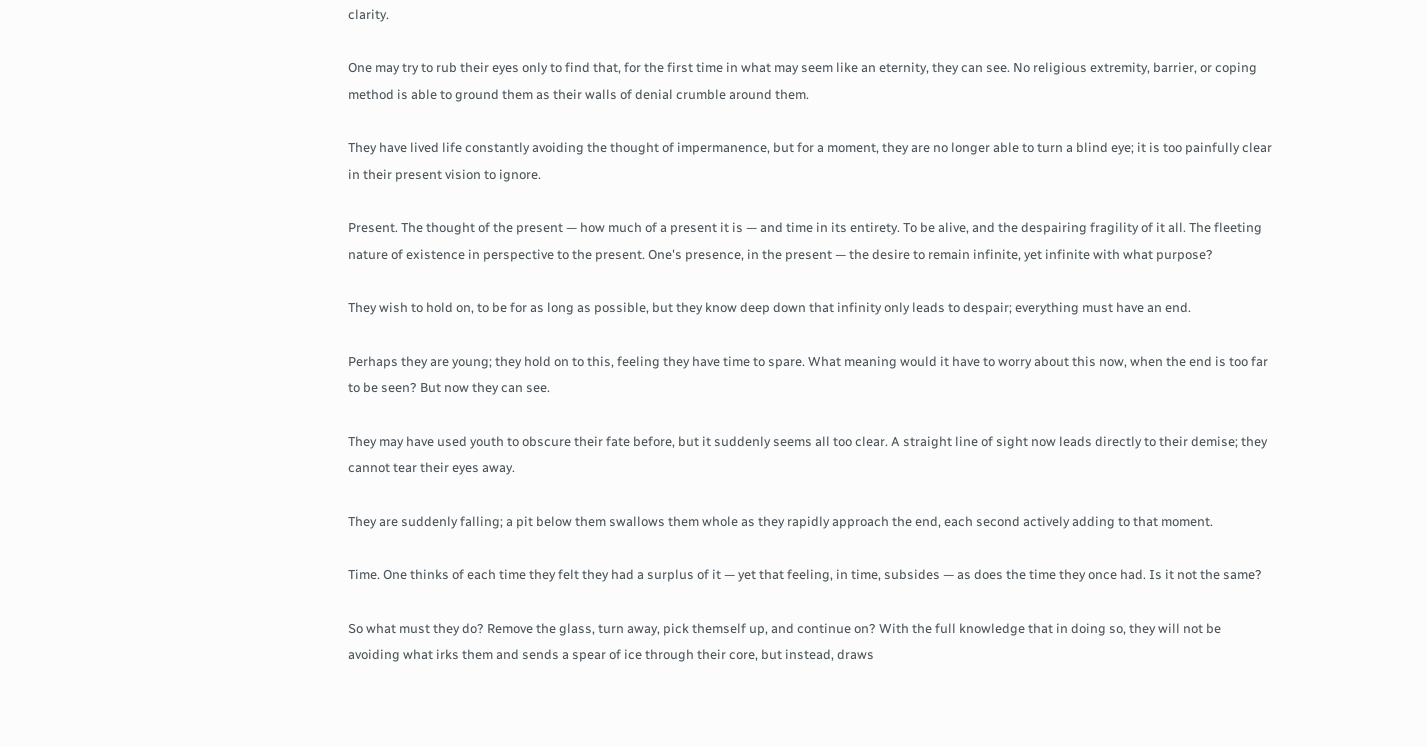clarity.

One may try to rub their eyes only to find that, for the first time in what may seem like an eternity, they can see. No religious extremity, barrier, or coping method is able to ground them as their walls of denial crumble around them.

They have lived life constantly avoiding the thought of impermanence, but for a moment, they are no longer able to turn a blind eye; it is too painfully clear in their present vision to ignore.

Present. The thought of the present — how much of a present it is — and time in its entirety. To be alive, and the despairing fragility of it all. The fleeting nature of existence in perspective to the present. One's presence, in the present — the desire to remain infinite, yet infinite with what purpose?

They wish to hold on, to be for as long as possible, but they know deep down that infinity only leads to despair; everything must have an end.

Perhaps they are young; they hold on to this, feeling they have time to spare. What meaning would it have to worry about this now, when the end is too far to be seen? But now they can see.

They may have used youth to obscure their fate before, but it suddenly seems all too clear. A straight line of sight now leads directly to their demise; they cannot tear their eyes away.

They are suddenly falling; a pit below them swallows them whole as they rapidly approach the end, each second actively adding to that moment.

Time. One thinks of each time they felt they had a surplus of it — yet that feeling, in time, subsides — as does the time they once had. Is it not the same?

So what must they do? Remove the glass, turn away, pick themself up, and continue on? With the full knowledge that in doing so, they will not be avoiding what irks them and sends a spear of ice through their core, but instead, draws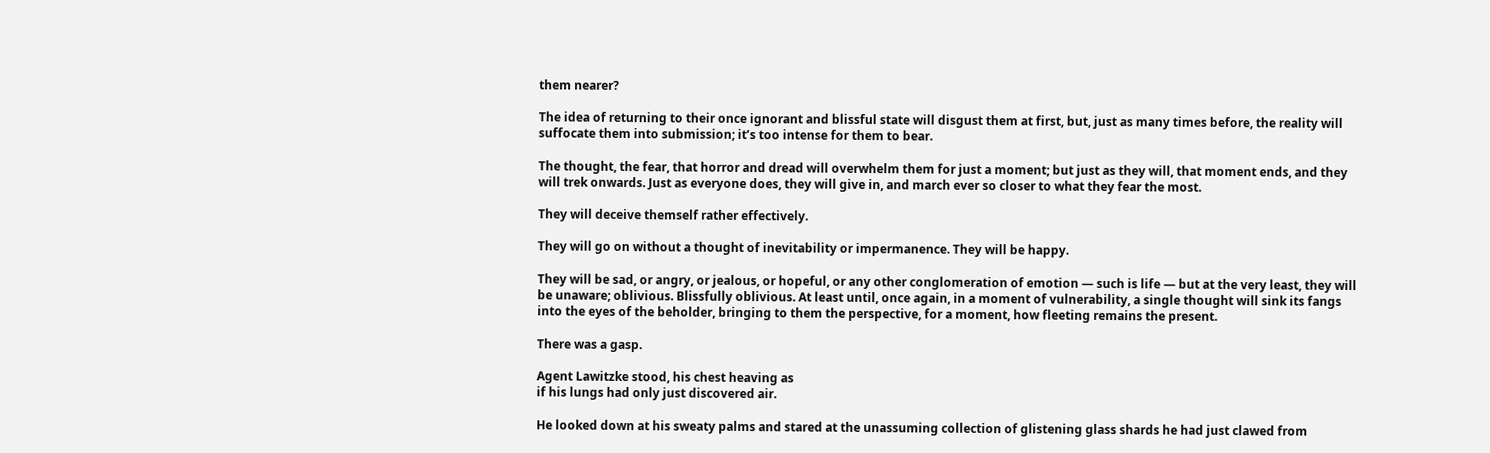them nearer?

The idea of returning to their once ignorant and blissful state will disgust them at first, but, just as many times before, the reality will suffocate them into submission; it’s too intense for them to bear.

The thought, the fear, that horror and dread will overwhelm them for just a moment; but just as they will, that moment ends, and they will trek onwards. Just as everyone does, they will give in, and march ever so closer to what they fear the most.

They will deceive themself rather effectively.

They will go on without a thought of inevitability or impermanence. They will be happy.

They will be sad, or angry, or jealous, or hopeful, or any other conglomeration of emotion — such is life — but at the very least, they will be unaware; oblivious. Blissfully oblivious. At least until, once again, in a moment of vulnerability, a single thought will sink its fangs into the eyes of the beholder, bringing to them the perspective, for a moment, how fleeting remains the present.

There was a gasp.

Agent Lawitzke stood, his chest heaving as
if his lungs had only just discovered air.

He looked down at his sweaty palms and stared at the unassuming collection of glistening glass shards he had just clawed from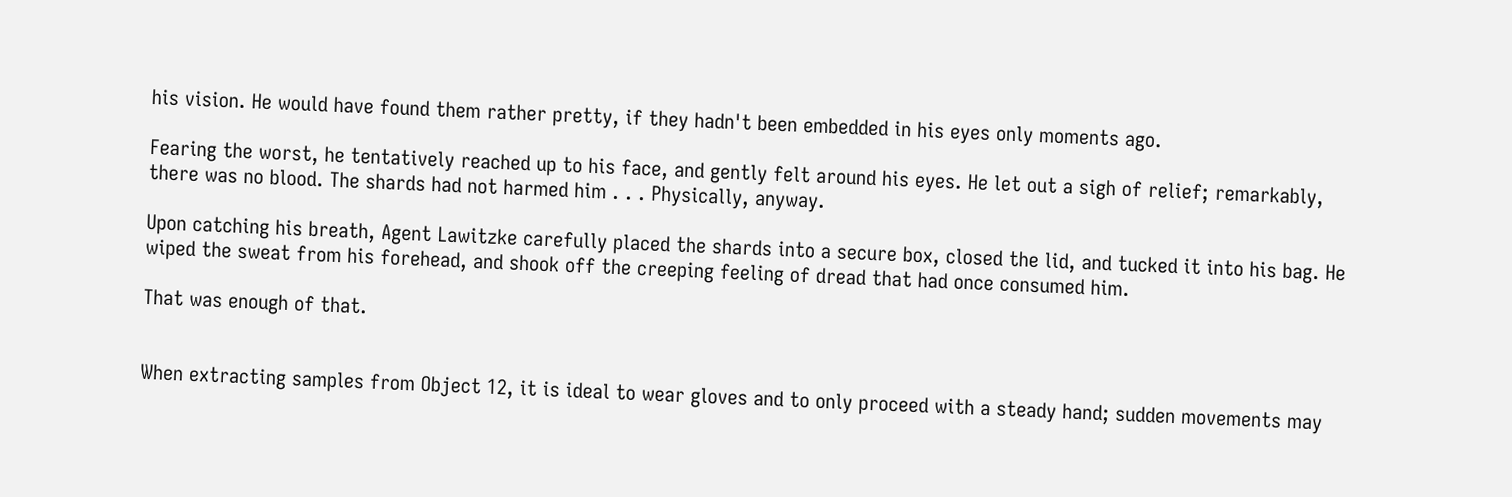his vision. He would have found them rather pretty, if they hadn't been embedded in his eyes only moments ago.

Fearing the worst, he tentatively reached up to his face, and gently felt around his eyes. He let out a sigh of relief; remarkably, there was no blood. The shards had not harmed him . . . Physically, anyway.

Upon catching his breath, Agent Lawitzke carefully placed the shards into a secure box, closed the lid, and tucked it into his bag. He wiped the sweat from his forehead, and shook off the creeping feeling of dread that had once consumed him.

That was enough of that.


When extracting samples from Object 12, it is ideal to wear gloves and to only proceed with a steady hand; sudden movements may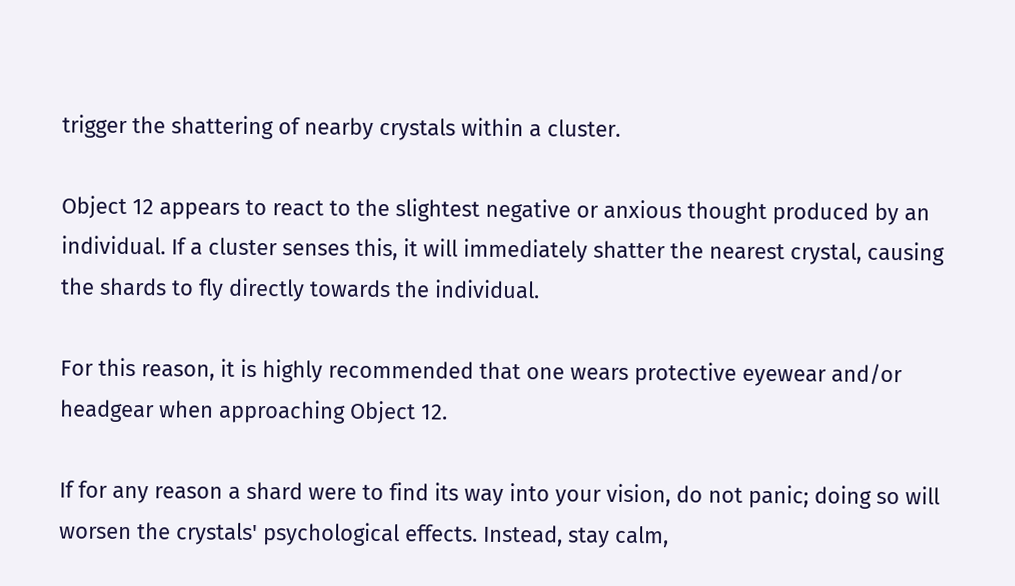trigger the shattering of nearby crystals within a cluster.

Object 12 appears to react to the slightest negative or anxious thought produced by an individual. If a cluster senses this, it will immediately shatter the nearest crystal, causing the shards to fly directly towards the individual.

For this reason, it is highly recommended that one wears protective eyewear and/or headgear when approaching Object 12.

If for any reason a shard were to find its way into your vision, do not panic; doing so will worsen the crystals' psychological effects. Instead, stay calm,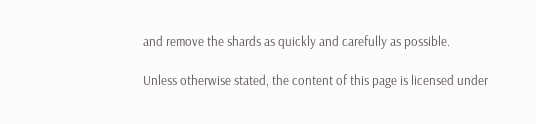and remove the shards as quickly and carefully as possible.

Unless otherwise stated, the content of this page is licensed under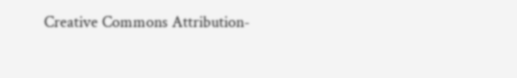Creative Commons Attribution-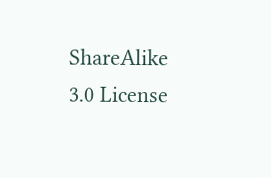ShareAlike 3.0 License